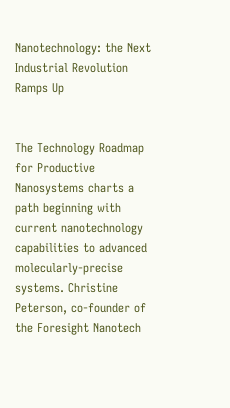Nanotechnology: the Next Industrial Revolution Ramps Up


The Technology Roadmap for Productive Nanosystems charts a path beginning with current nanotechnology capabilities to advanced molecularly-precise systems. Christine Peterson, co-founder of the Foresight Nanotech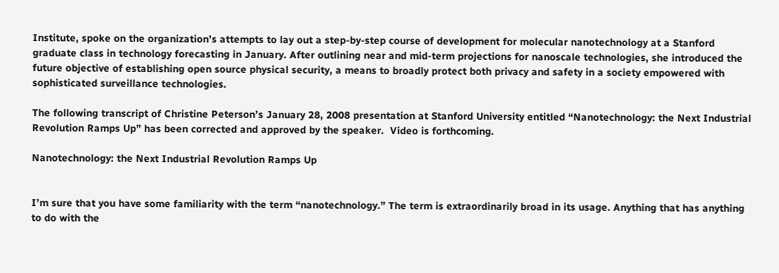Institute, spoke on the organization’s attempts to lay out a step-by-step course of development for molecular nanotechnology at a Stanford graduate class in technology forecasting in January. After outlining near and mid-term projections for nanoscale technologies, she introduced the future objective of establishing open source physical security, a means to broadly protect both privacy and safety in a society empowered with sophisticated surveillance technologies.

The following transcript of Christine Peterson’s January 28, 2008 presentation at Stanford University entitled “Nanotechnology: the Next Industrial Revolution Ramps Up” has been corrected and approved by the speaker.  Video is forthcoming.

Nanotechnology: the Next Industrial Revolution Ramps Up


I’m sure that you have some familiarity with the term “nanotechnology.” The term is extraordinarily broad in its usage. Anything that has anything to do with the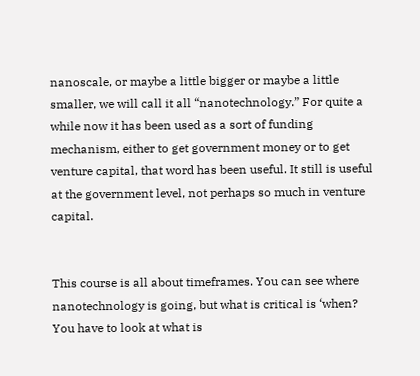nanoscale, or maybe a little bigger or maybe a little smaller, we will call it all “nanotechnology.” For quite a while now it has been used as a sort of funding mechanism, either to get government money or to get venture capital, that word has been useful. It still is useful at the government level, not perhaps so much in venture capital.


This course is all about timeframes. You can see where nanotechnology is going, but what is critical is ‘when? You have to look at what is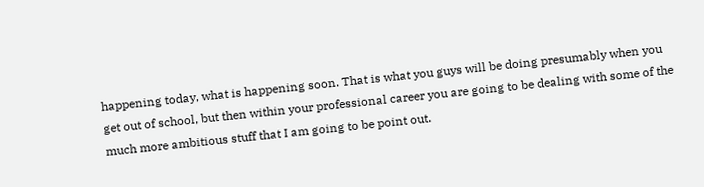happening today, what is happening soon. That is what you guys will be doing presumably when you get out of school, but then within your professional career you are going to be dealing with some of the much more ambitious stuff that I am going to be point out.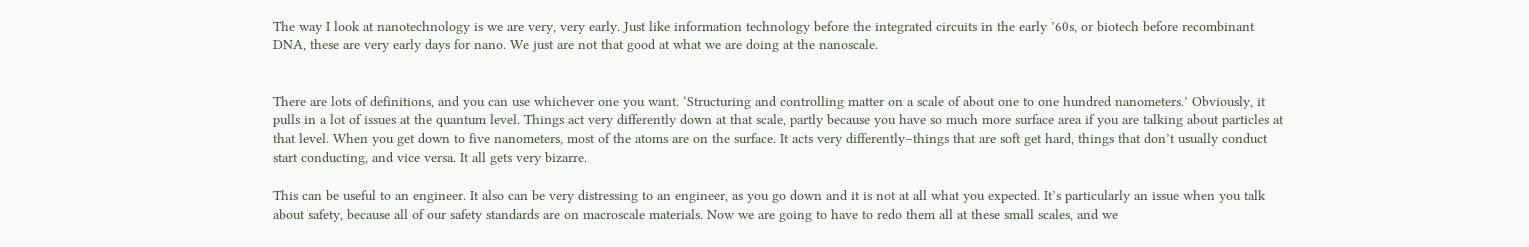The way I look at nanotechnology is we are very, very early. Just like information technology before the integrated circuits in the early ’60s, or biotech before recombinant DNA, these are very early days for nano. We just are not that good at what we are doing at the nanoscale.


There are lots of definitions, and you can use whichever one you want. ‘Structuring and controlling matter on a scale of about one to one hundred nanometers.’ Obviously, it pulls in a lot of issues at the quantum level. Things act very differently down at that scale, partly because you have so much more surface area if you are talking about particles at that level. When you get down to five nanometers, most of the atoms are on the surface. It acts very differently–things that are soft get hard, things that don’t usually conduct start conducting, and vice versa. It all gets very bizarre.

This can be useful to an engineer. It also can be very distressing to an engineer, as you go down and it is not at all what you expected. It’s particularly an issue when you talk about safety, because all of our safety standards are on macroscale materials. Now we are going to have to redo them all at these small scales, and we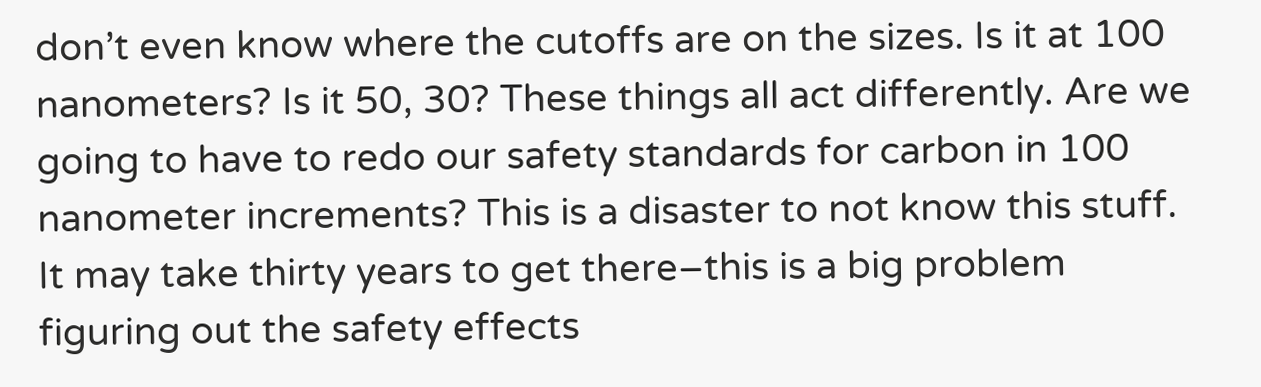don’t even know where the cutoffs are on the sizes. Is it at 100 nanometers? Is it 50, 30? These things all act differently. Are we going to have to redo our safety standards for carbon in 100 nanometer increments? This is a disaster to not know this stuff. It may take thirty years to get there–this is a big problem figuring out the safety effects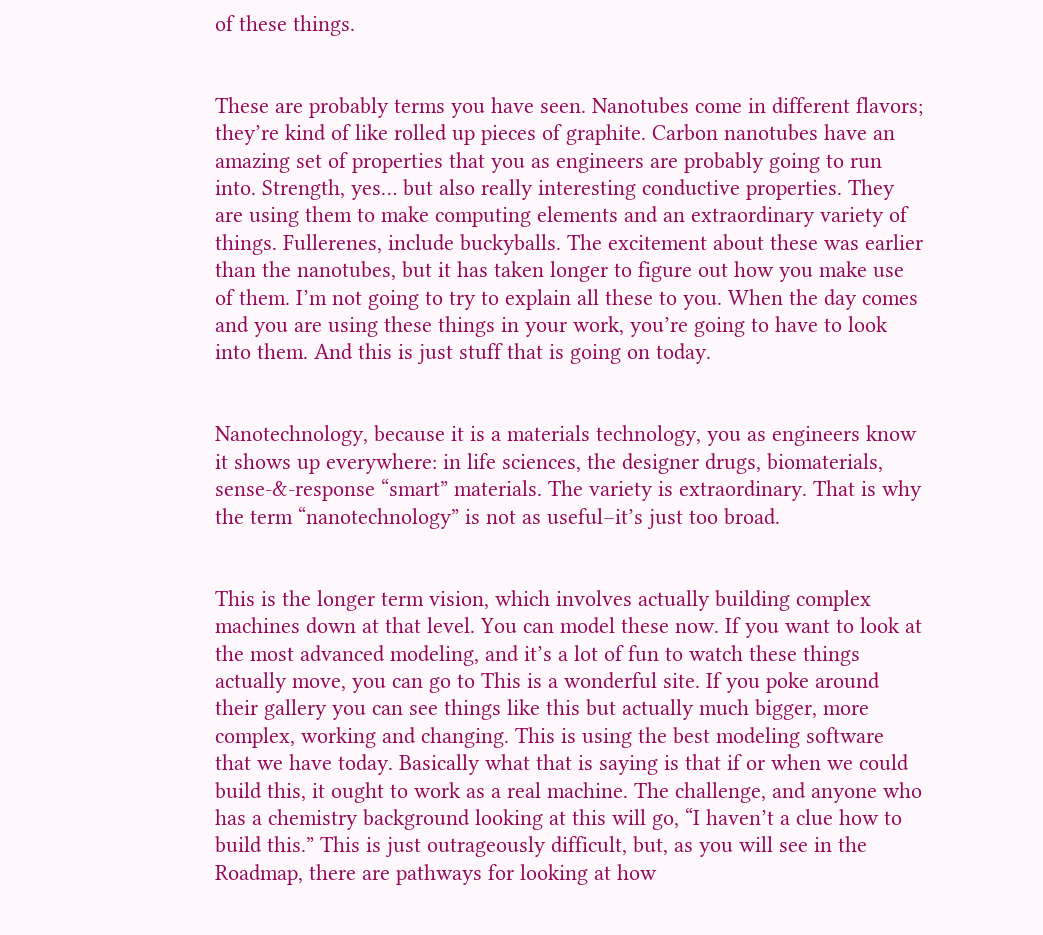of these things.


These are probably terms you have seen. Nanotubes come in different flavors; they’re kind of like rolled up pieces of graphite. Carbon nanotubes have an amazing set of properties that you as engineers are probably going to run into. Strength, yes… but also really interesting conductive properties. They are using them to make computing elements and an extraordinary variety of things. Fullerenes, include buckyballs. The excitement about these was earlier than the nanotubes, but it has taken longer to figure out how you make use of them. I’m not going to try to explain all these to you. When the day comes and you are using these things in your work, you’re going to have to look into them. And this is just stuff that is going on today.


Nanotechnology, because it is a materials technology, you as engineers know it shows up everywhere: in life sciences, the designer drugs, biomaterials, sense-&-response “smart” materials. The variety is extraordinary. That is why the term “nanotechnology” is not as useful–it’s just too broad.


This is the longer term vision, which involves actually building complex machines down at that level. You can model these now. If you want to look at the most advanced modeling, and it’s a lot of fun to watch these things actually move, you can go to This is a wonderful site. If you poke around their gallery you can see things like this but actually much bigger, more complex, working and changing. This is using the best modeling software that we have today. Basically what that is saying is that if or when we could build this, it ought to work as a real machine. The challenge, and anyone who has a chemistry background looking at this will go, “I haven’t a clue how to build this.” This is just outrageously difficult, but, as you will see in the Roadmap, there are pathways for looking at how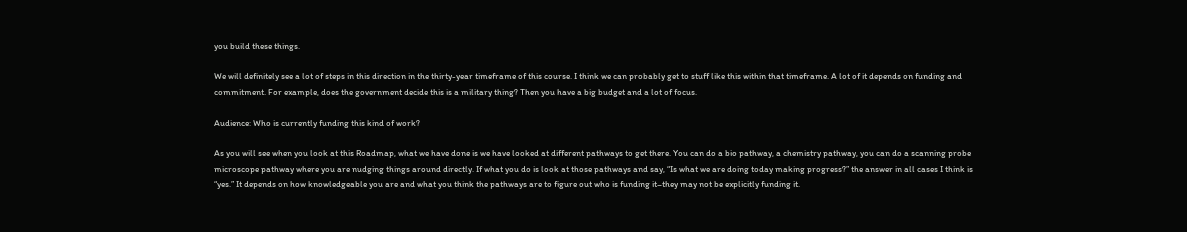you build these things.

We will definitely see a lot of steps in this direction in the thirty-year timeframe of this course. I think we can probably get to stuff like this within that timeframe. A lot of it depends on funding and commitment. For example, does the government decide this is a military thing? Then you have a big budget and a lot of focus.

Audience: Who is currently funding this kind of work?

As you will see when you look at this Roadmap, what we have done is we have looked at different pathways to get there. You can do a bio pathway, a chemistry pathway, you can do a scanning probe microscope pathway where you are nudging things around directly. If what you do is look at those pathways and say, “Is what we are doing today making progress?” the answer in all cases I think is “yes.” It depends on how knowledgeable you are and what you think the pathways are to figure out who is funding it–they may not be explicitly funding it.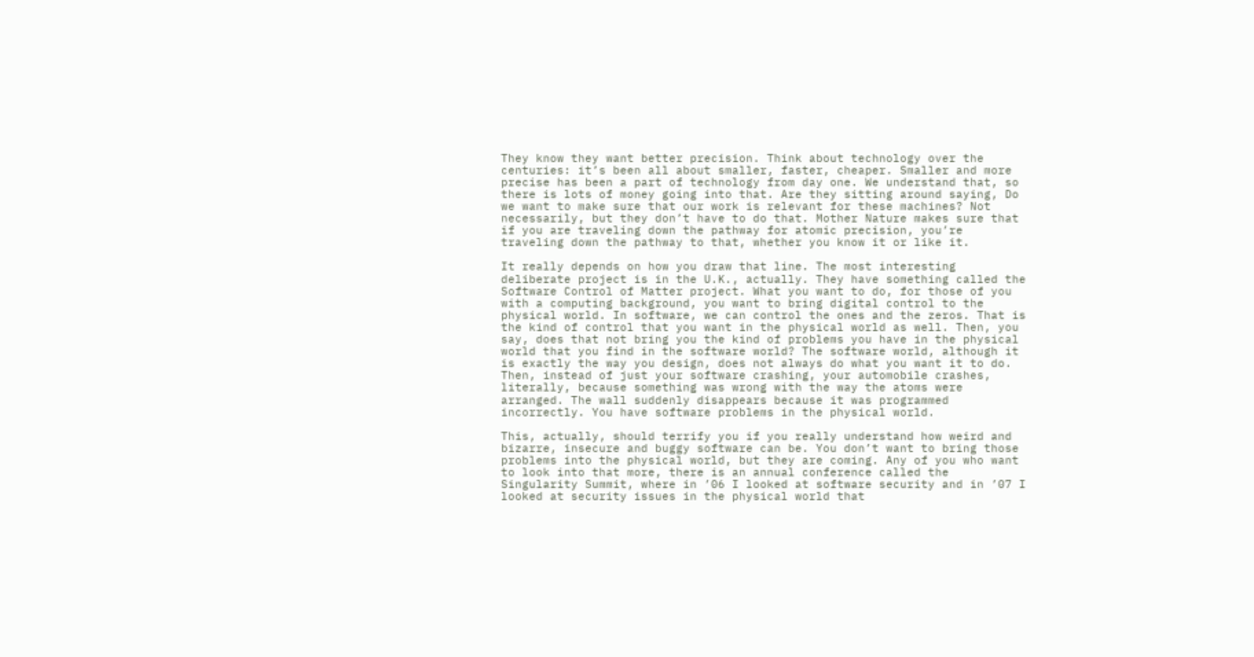They know they want better precision. Think about technology over the centuries: it’s been all about smaller, faster, cheaper. Smaller and more precise has been a part of technology from day one. We understand that, so there is lots of money going into that. Are they sitting around saying, Do we want to make sure that our work is relevant for these machines? Not necessarily, but they don’t have to do that. Mother Nature makes sure that if you are traveling down the pathway for atomic precision, you’re traveling down the pathway to that, whether you know it or like it.

It really depends on how you draw that line. The most interesting deliberate project is in the U.K., actually. They have something called the Software Control of Matter project. What you want to do, for those of you with a computing background, you want to bring digital control to the physical world. In software, we can control the ones and the zeros. That is the kind of control that you want in the physical world as well. Then, you say, does that not bring you the kind of problems you have in the physical world that you find in the software world? The software world, although it is exactly the way you design, does not always do what you want it to do. Then, instead of just your software crashing, your automobile crashes, literally, because something was wrong with the way the atoms were arranged. The wall suddenly disappears because it was programmed incorrectly. You have software problems in the physical world.

This, actually, should terrify you if you really understand how weird and bizarre, insecure and buggy software can be. You don’t want to bring those problems into the physical world, but they are coming. Any of you who want to look into that more, there is an annual conference called the Singularity Summit, where in ’06 I looked at software security and in ’07 I looked at security issues in the physical world that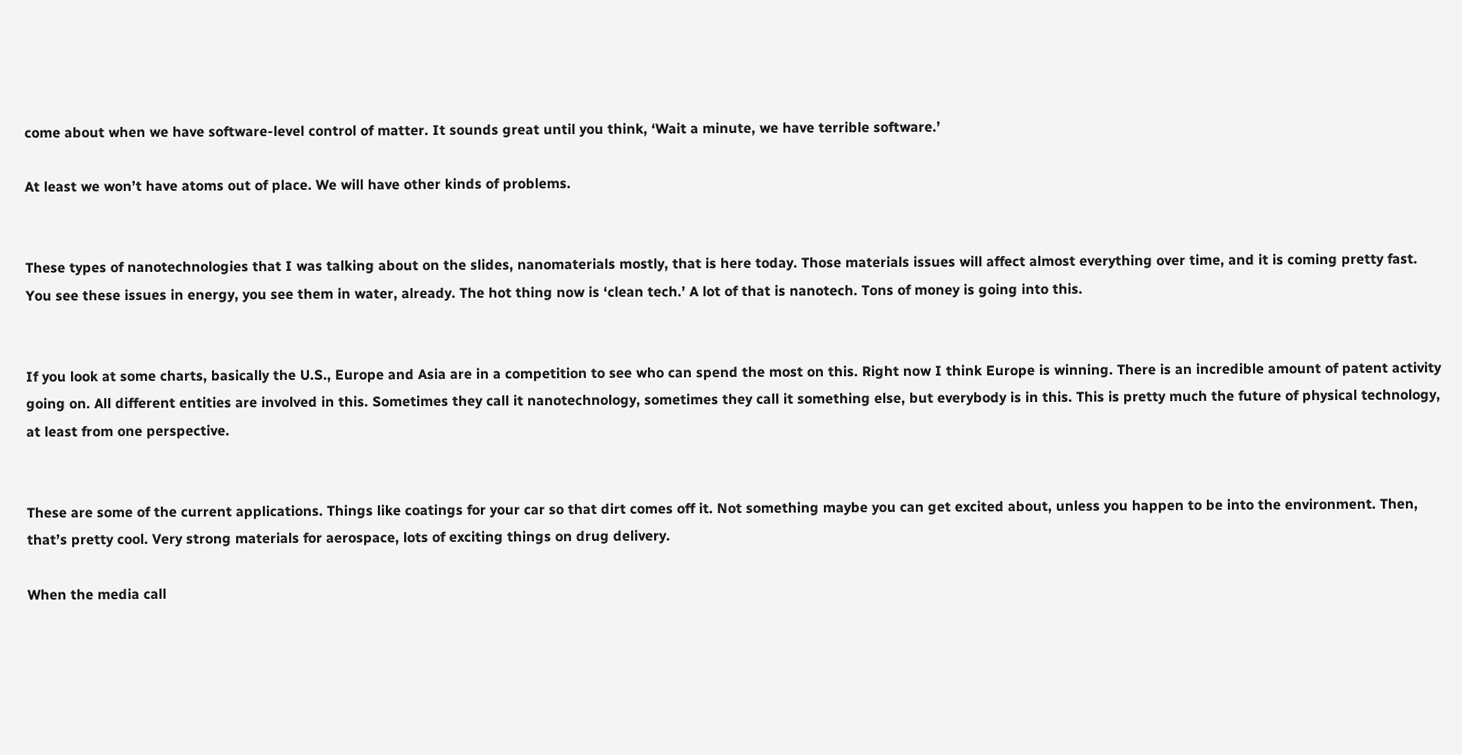come about when we have software-level control of matter. It sounds great until you think, ‘Wait a minute, we have terrible software.’

At least we won’t have atoms out of place. We will have other kinds of problems.


These types of nanotechnologies that I was talking about on the slides, nanomaterials mostly, that is here today. Those materials issues will affect almost everything over time, and it is coming pretty fast. You see these issues in energy, you see them in water, already. The hot thing now is ‘clean tech.’ A lot of that is nanotech. Tons of money is going into this.


If you look at some charts, basically the U.S., Europe and Asia are in a competition to see who can spend the most on this. Right now I think Europe is winning. There is an incredible amount of patent activity going on. All different entities are involved in this. Sometimes they call it nanotechnology, sometimes they call it something else, but everybody is in this. This is pretty much the future of physical technology, at least from one perspective.


These are some of the current applications. Things like coatings for your car so that dirt comes off it. Not something maybe you can get excited about, unless you happen to be into the environment. Then, that’s pretty cool. Very strong materials for aerospace, lots of exciting things on drug delivery.

When the media call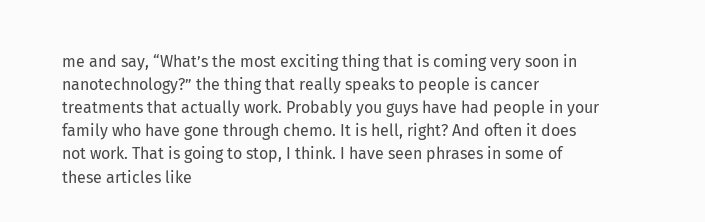me and say, “What’s the most exciting thing that is coming very soon in nanotechnology?” the thing that really speaks to people is cancer treatments that actually work. Probably you guys have had people in your family who have gone through chemo. It is hell, right? And often it does not work. That is going to stop, I think. I have seen phrases in some of these articles like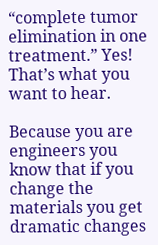“complete tumor elimination in one treatment.” Yes! That’s what you want to hear.

Because you are engineers you know that if you change the materials you get dramatic changes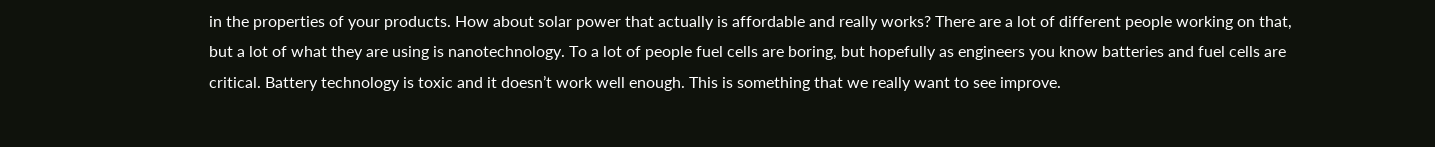in the properties of your products. How about solar power that actually is affordable and really works? There are a lot of different people working on that, but a lot of what they are using is nanotechnology. To a lot of people fuel cells are boring, but hopefully as engineers you know batteries and fuel cells are critical. Battery technology is toxic and it doesn’t work well enough. This is something that we really want to see improve.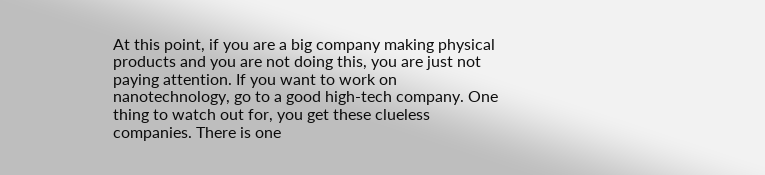At this point, if you are a big company making physical products and you are not doing this, you are just not paying attention. If you want to work on nanotechnology, go to a good high-tech company. One thing to watch out for, you get these clueless companies. There is one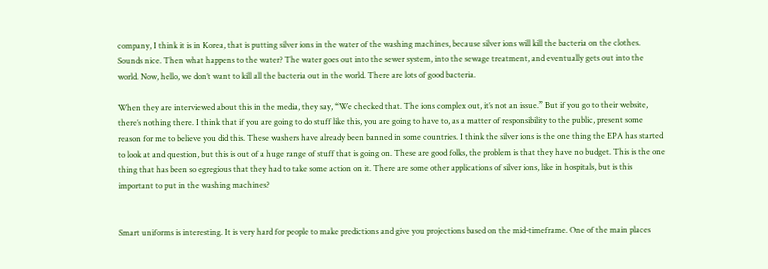company, I think it is in Korea, that is putting silver ions in the water of the washing machines, because silver ions will kill the bacteria on the clothes. Sounds nice. Then what happens to the water? The water goes out into the sewer system, into the sewage treatment, and eventually gets out into the world. Now, hello, we don’t want to kill all the bacteria out in the world. There are lots of good bacteria.

When they are interviewed about this in the media, they say, “We checked that. The ions complex out, it’s not an issue.” But if you go to their website, there’s nothing there. I think that if you are going to do stuff like this, you are going to have to, as a matter of responsibility to the public, present some reason for me to believe you did this. These washers have already been banned in some countries. I think the silver ions is the one thing the EPA has started to look at and question, but this is out of a huge range of stuff that is going on. These are good folks, the problem is that they have no budget. This is the one thing that has been so egregious that they had to take some action on it. There are some other applications of silver ions, like in hospitals, but is this important to put in the washing machines?


Smart uniforms is interesting. It is very hard for people to make predictions and give you projections based on the mid-timeframe. One of the main places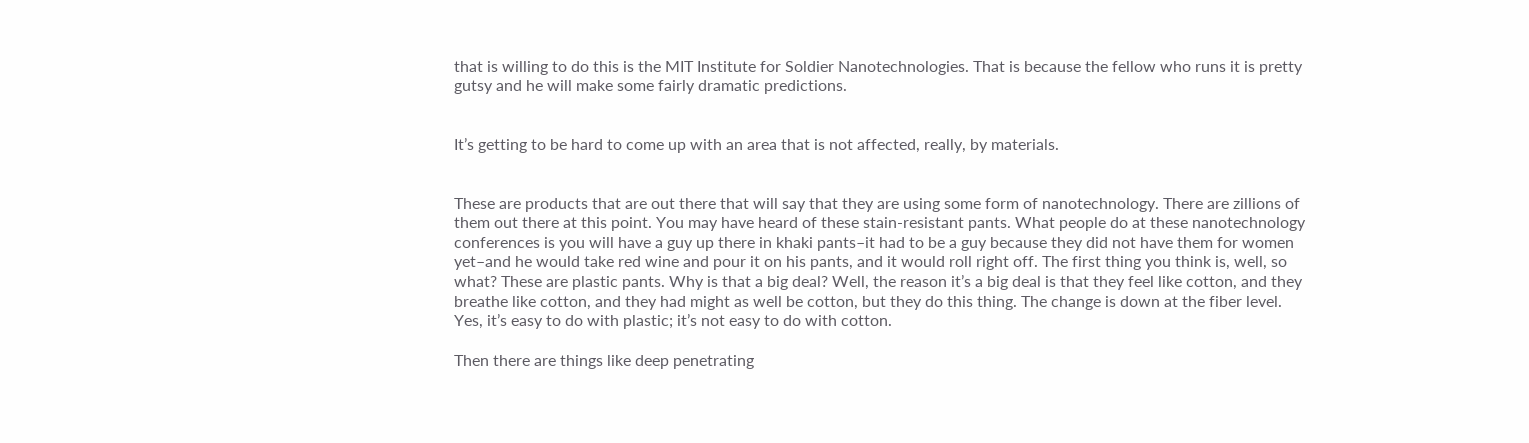that is willing to do this is the MIT Institute for Soldier Nanotechnologies. That is because the fellow who runs it is pretty gutsy and he will make some fairly dramatic predictions.


It’s getting to be hard to come up with an area that is not affected, really, by materials.


These are products that are out there that will say that they are using some form of nanotechnology. There are zillions of them out there at this point. You may have heard of these stain-resistant pants. What people do at these nanotechnology conferences is you will have a guy up there in khaki pants–it had to be a guy because they did not have them for women yet–and he would take red wine and pour it on his pants, and it would roll right off. The first thing you think is, well, so what? These are plastic pants. Why is that a big deal? Well, the reason it’s a big deal is that they feel like cotton, and they breathe like cotton, and they had might as well be cotton, but they do this thing. The change is down at the fiber level. Yes, it’s easy to do with plastic; it’s not easy to do with cotton.

Then there are things like deep penetrating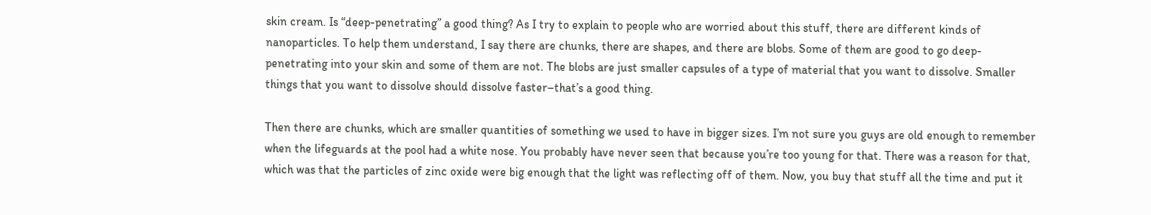skin cream. Is “deep-penetrating” a good thing? As I try to explain to people who are worried about this stuff, there are different kinds of nanoparticles. To help them understand, I say there are chunks, there are shapes, and there are blobs. Some of them are good to go deep-penetrating into your skin and some of them are not. The blobs are just smaller capsules of a type of material that you want to dissolve. Smaller things that you want to dissolve should dissolve faster–that’s a good thing.

Then there are chunks, which are smaller quantities of something we used to have in bigger sizes. I’m not sure you guys are old enough to remember when the lifeguards at the pool had a white nose. You probably have never seen that because you’re too young for that. There was a reason for that, which was that the particles of zinc oxide were big enough that the light was reflecting off of them. Now, you buy that stuff all the time and put it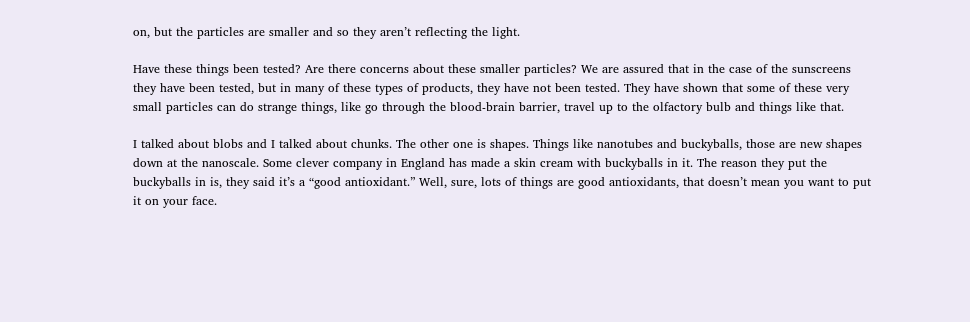on, but the particles are smaller and so they aren’t reflecting the light.

Have these things been tested? Are there concerns about these smaller particles? We are assured that in the case of the sunscreens they have been tested, but in many of these types of products, they have not been tested. They have shown that some of these very small particles can do strange things, like go through the blood-brain barrier, travel up to the olfactory bulb and things like that.

I talked about blobs and I talked about chunks. The other one is shapes. Things like nanotubes and buckyballs, those are new shapes down at the nanoscale. Some clever company in England has made a skin cream with buckyballs in it. The reason they put the buckyballs in is, they said it’s a “good antioxidant.” Well, sure, lots of things are good antioxidants, that doesn’t mean you want to put it on your face.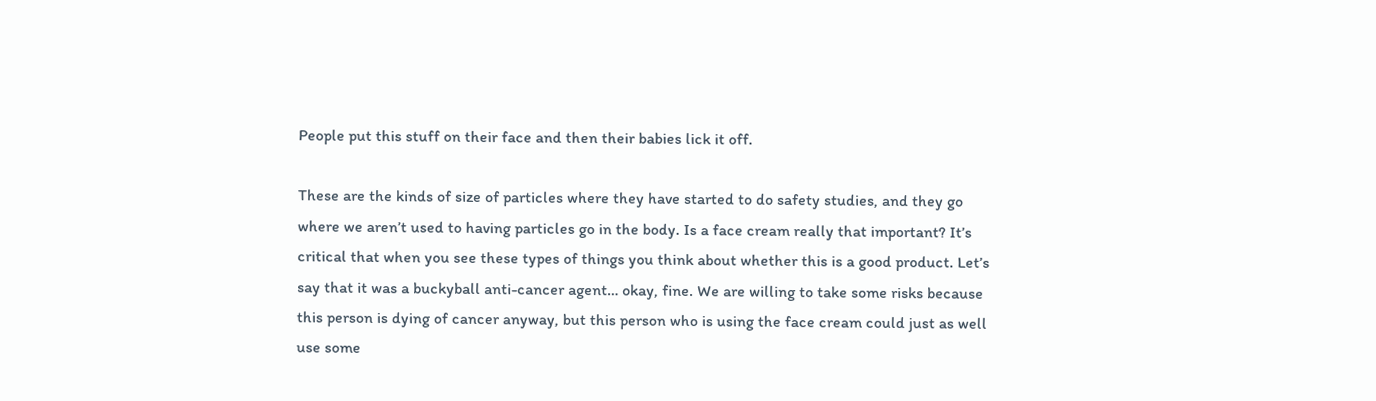People put this stuff on their face and then their babies lick it off.

These are the kinds of size of particles where they have started to do safety studies, and they go where we aren’t used to having particles go in the body. Is a face cream really that important? It’s critical that when you see these types of things you think about whether this is a good product. Let’s say that it was a buckyball anti-cancer agent… okay, fine. We are willing to take some risks because this person is dying of cancer anyway, but this person who is using the face cream could just as well use some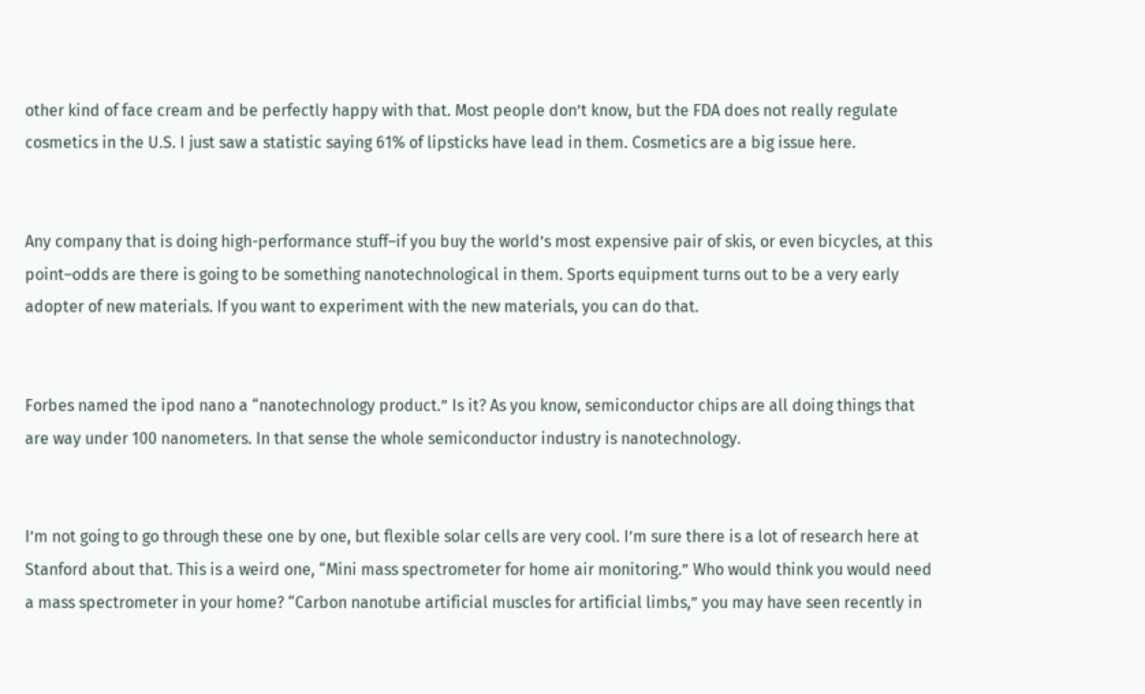other kind of face cream and be perfectly happy with that. Most people don’t know, but the FDA does not really regulate cosmetics in the U.S. I just saw a statistic saying 61% of lipsticks have lead in them. Cosmetics are a big issue here.


Any company that is doing high-performance stuff–if you buy the world’s most expensive pair of skis, or even bicycles, at this point–odds are there is going to be something nanotechnological in them. Sports equipment turns out to be a very early adopter of new materials. If you want to experiment with the new materials, you can do that.


Forbes named the ipod nano a “nanotechnology product.” Is it? As you know, semiconductor chips are all doing things that are way under 100 nanometers. In that sense the whole semiconductor industry is nanotechnology.


I’m not going to go through these one by one, but flexible solar cells are very cool. I’m sure there is a lot of research here at Stanford about that. This is a weird one, “Mini mass spectrometer for home air monitoring.” Who would think you would need a mass spectrometer in your home? “Carbon nanotube artificial muscles for artificial limbs,” you may have seen recently in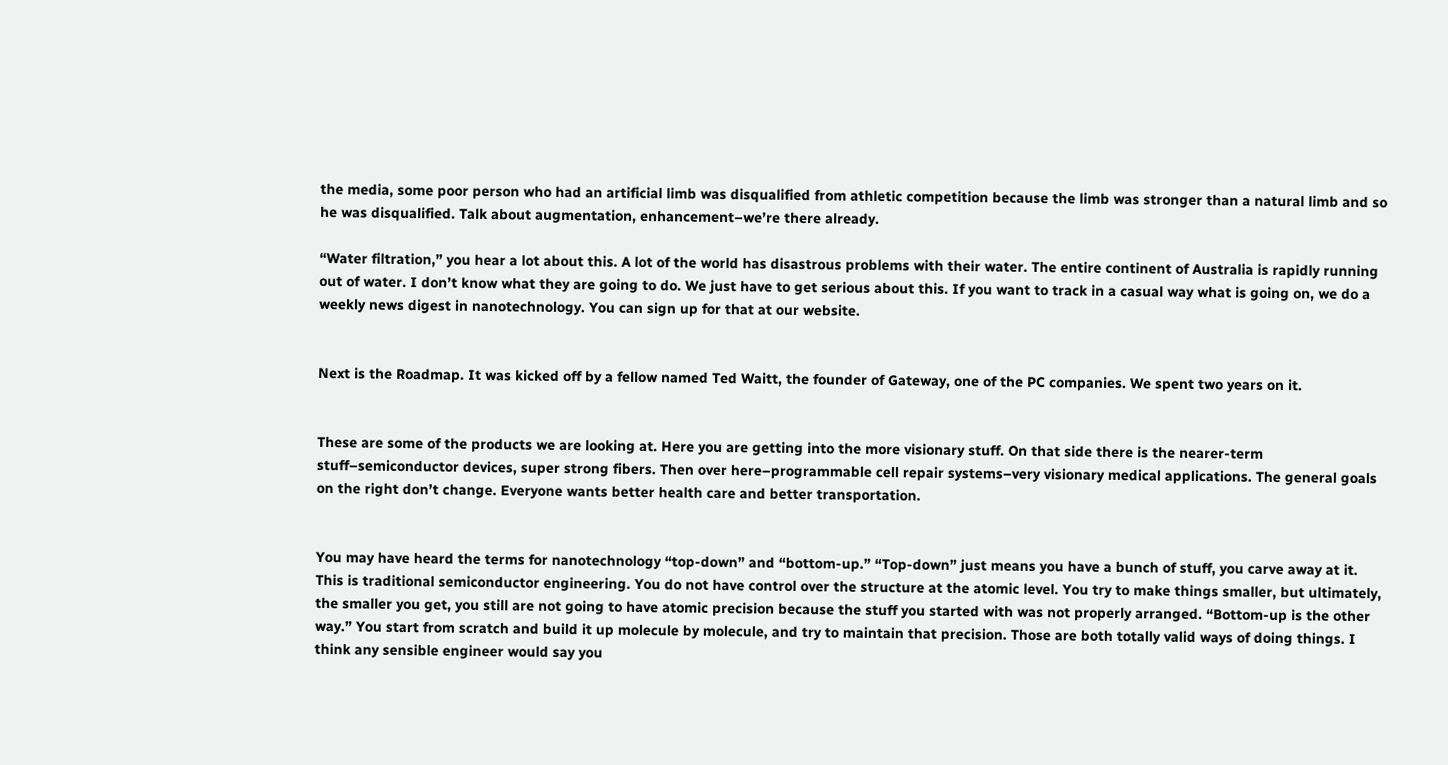the media, some poor person who had an artificial limb was disqualified from athletic competition because the limb was stronger than a natural limb and so he was disqualified. Talk about augmentation, enhancement–we’re there already.

“Water filtration,” you hear a lot about this. A lot of the world has disastrous problems with their water. The entire continent of Australia is rapidly running out of water. I don’t know what they are going to do. We just have to get serious about this. If you want to track in a casual way what is going on, we do a weekly news digest in nanotechnology. You can sign up for that at our website.


Next is the Roadmap. It was kicked off by a fellow named Ted Waitt, the founder of Gateway, one of the PC companies. We spent two years on it.


These are some of the products we are looking at. Here you are getting into the more visionary stuff. On that side there is the nearer-term stuff–semiconductor devices, super strong fibers. Then over here–programmable cell repair systems–very visionary medical applications. The general goals on the right don’t change. Everyone wants better health care and better transportation.


You may have heard the terms for nanotechnology “top-down” and “bottom-up.” “Top-down” just means you have a bunch of stuff, you carve away at it. This is traditional semiconductor engineering. You do not have control over the structure at the atomic level. You try to make things smaller, but ultimately, the smaller you get, you still are not going to have atomic precision because the stuff you started with was not properly arranged. “Bottom-up is the other way.” You start from scratch and build it up molecule by molecule, and try to maintain that precision. Those are both totally valid ways of doing things. I think any sensible engineer would say you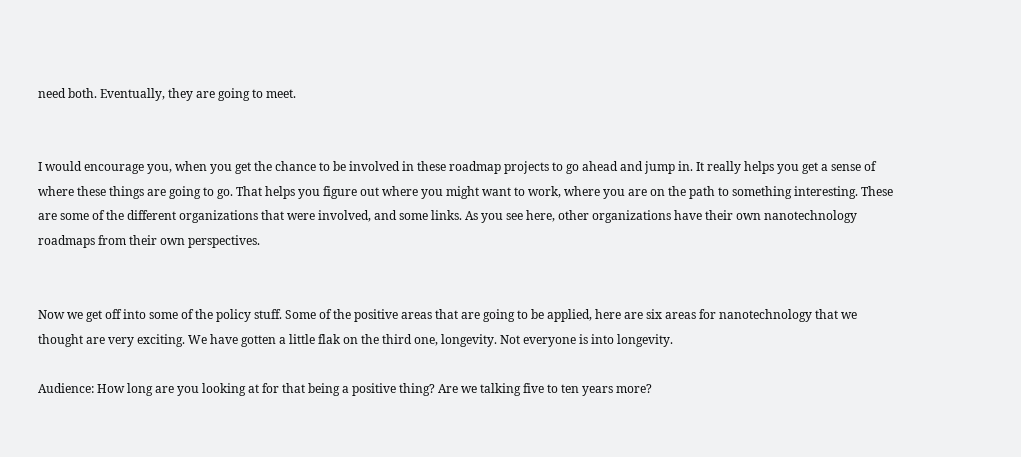need both. Eventually, they are going to meet.


I would encourage you, when you get the chance to be involved in these roadmap projects to go ahead and jump in. It really helps you get a sense of where these things are going to go. That helps you figure out where you might want to work, where you are on the path to something interesting. These are some of the different organizations that were involved, and some links. As you see here, other organizations have their own nanotechnology roadmaps from their own perspectives.


Now we get off into some of the policy stuff. Some of the positive areas that are going to be applied, here are six areas for nanotechnology that we thought are very exciting. We have gotten a little flak on the third one, longevity. Not everyone is into longevity.

Audience: How long are you looking at for that being a positive thing? Are we talking five to ten years more?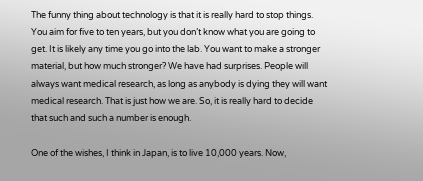The funny thing about technology is that it is really hard to stop things. You aim for five to ten years, but you don’t know what you are going to get. It is likely any time you go into the lab. You want to make a stronger material, but how much stronger? We have had surprises. People will always want medical research, as long as anybody is dying they will want medical research. That is just how we are. So, it is really hard to decide that such and such a number is enough.

One of the wishes, I think in Japan, is to live 10,000 years. Now,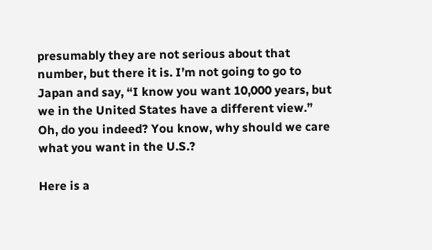presumably they are not serious about that number, but there it is. I’m not going to go to Japan and say, “I know you want 10,000 years, but we in the United States have a different view.” Oh, do you indeed? You know, why should we care what you want in the U.S.?

Here is a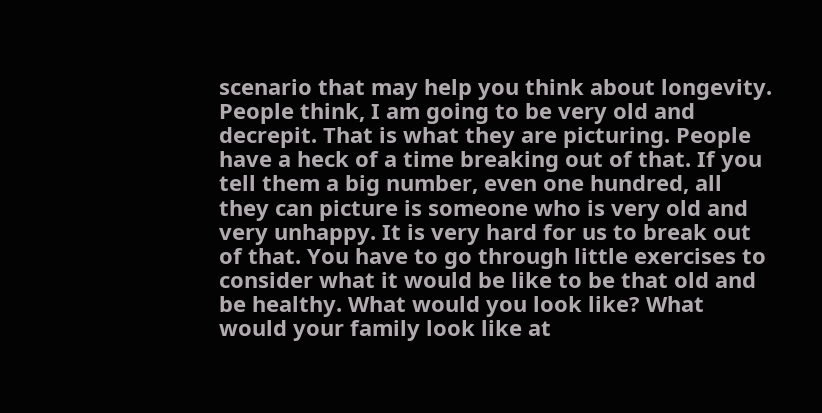scenario that may help you think about longevity. People think, I am going to be very old and decrepit. That is what they are picturing. People have a heck of a time breaking out of that. If you tell them a big number, even one hundred, all they can picture is someone who is very old and very unhappy. It is very hard for us to break out of that. You have to go through little exercises to consider what it would be like to be that old and be healthy. What would you look like? What would your family look like at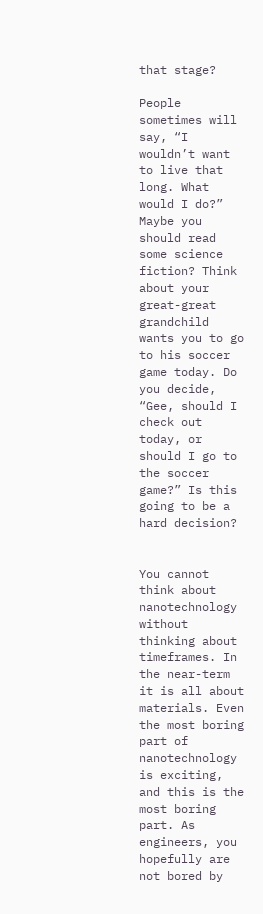that stage?

People sometimes will say, “I wouldn’t want to live that long. What would I do?” Maybe you should read some science fiction? Think about your great-great grandchild wants you to go to his soccer game today. Do you decide, “Gee, should I check out today, or should I go to the soccer game?” Is this going to be a hard decision?


You cannot think about nanotechnology without thinking about timeframes. In the near-term it is all about materials. Even the most boring part of nanotechnology is exciting, and this is the most boring part. As engineers, you hopefully are not bored by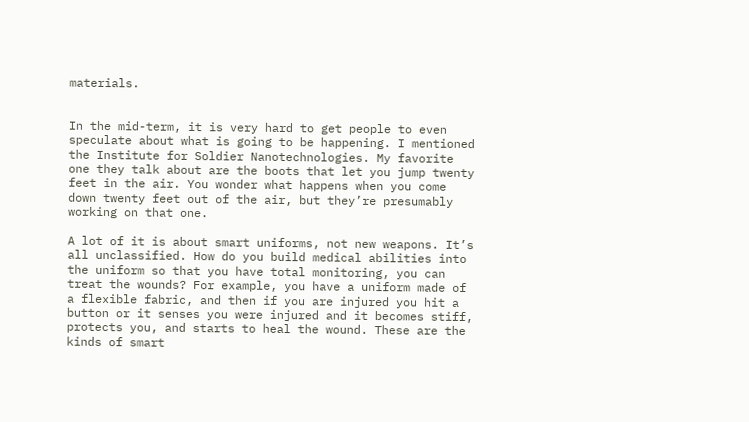materials.


In the mid-term, it is very hard to get people to even speculate about what is going to be happening. I mentioned the Institute for Soldier Nanotechnologies. My favorite one they talk about are the boots that let you jump twenty feet in the air. You wonder what happens when you come down twenty feet out of the air, but they’re presumably working on that one.

A lot of it is about smart uniforms, not new weapons. It’s all unclassified. How do you build medical abilities into the uniform so that you have total monitoring, you can treat the wounds? For example, you have a uniform made of a flexible fabric, and then if you are injured you hit a button or it senses you were injured and it becomes stiff, protects you, and starts to heal the wound. These are the kinds of smart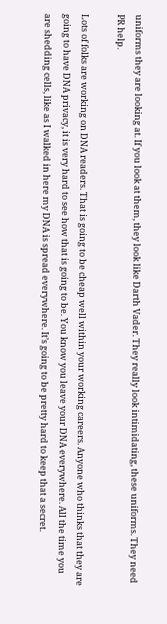uniforms they are looking at. If you look at them, they look like Darth Vader. They really look intimidating, these uniforms. They need PR help.

Lots of folks are working on DNA readers. That is going to be cheap well within your working careers. Anyone who thinks that they are going to have DNA privacy, it is very hard to see how that is going to be. You know you leave your DNA everywhere. All the time you are shedding cells, like as I walked in here my DNA is spread everywhere. It’s going to be pretty hard to keep that a secret.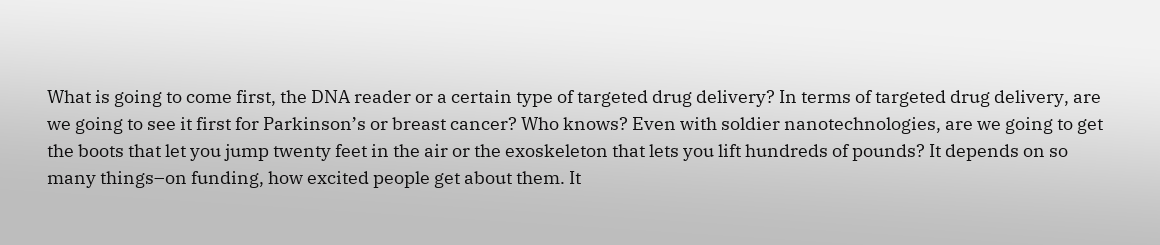What is going to come first, the DNA reader or a certain type of targeted drug delivery? In terms of targeted drug delivery, are we going to see it first for Parkinson’s or breast cancer? Who knows? Even with soldier nanotechnologies, are we going to get the boots that let you jump twenty feet in the air or the exoskeleton that lets you lift hundreds of pounds? It depends on so many things–on funding, how excited people get about them. It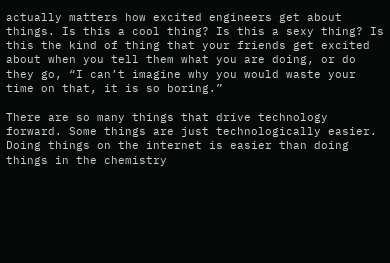actually matters how excited engineers get about things. Is this a cool thing? Is this a sexy thing? Is this the kind of thing that your friends get excited about when you tell them what you are doing, or do they go, “I can’t imagine why you would waste your time on that, it is so boring.”

There are so many things that drive technology forward. Some things are just technologically easier. Doing things on the internet is easier than doing things in the chemistry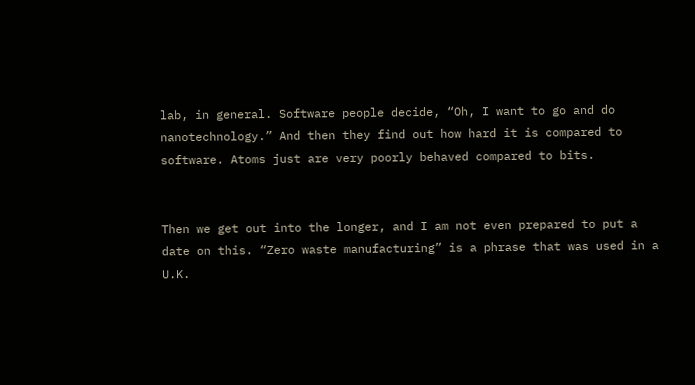lab, in general. Software people decide, “Oh, I want to go and do nanotechnology.” And then they find out how hard it is compared to software. Atoms just are very poorly behaved compared to bits.


Then we get out into the longer, and I am not even prepared to put a date on this. “Zero waste manufacturing” is a phrase that was used in a U.K.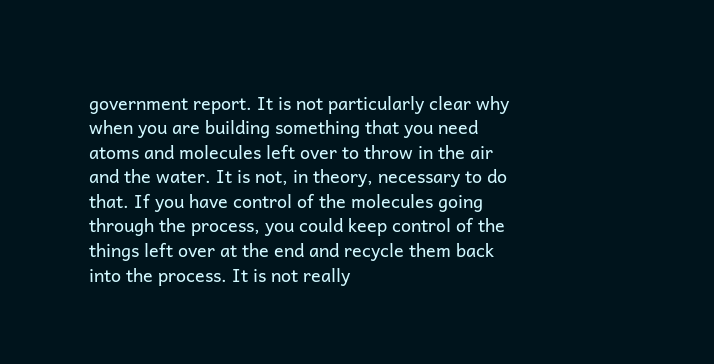government report. It is not particularly clear why when you are building something that you need atoms and molecules left over to throw in the air and the water. It is not, in theory, necessary to do that. If you have control of the molecules going through the process, you could keep control of the things left over at the end and recycle them back into the process. It is not really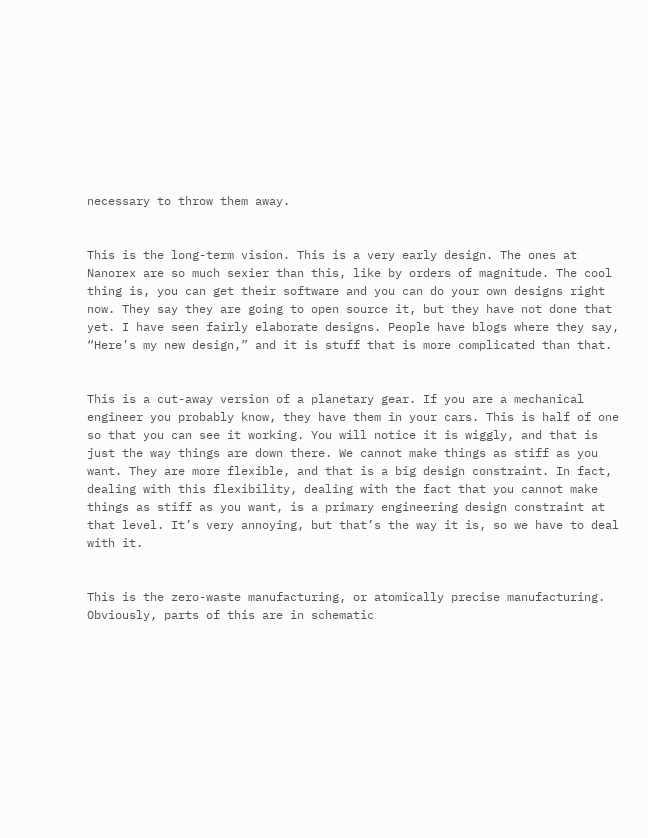necessary to throw them away.


This is the long-term vision. This is a very early design. The ones at Nanorex are so much sexier than this, like by orders of magnitude. The cool thing is, you can get their software and you can do your own designs right now. They say they are going to open source it, but they have not done that yet. I have seen fairly elaborate designs. People have blogs where they say, “Here’s my new design,” and it is stuff that is more complicated than that.


This is a cut-away version of a planetary gear. If you are a mechanical engineer you probably know, they have them in your cars. This is half of one so that you can see it working. You will notice it is wiggly, and that is just the way things are down there. We cannot make things as stiff as you want. They are more flexible, and that is a big design constraint. In fact, dealing with this flexibility, dealing with the fact that you cannot make things as stiff as you want, is a primary engineering design constraint at that level. It’s very annoying, but that’s the way it is, so we have to deal with it.


This is the zero-waste manufacturing, or atomically precise manufacturing. Obviously, parts of this are in schematic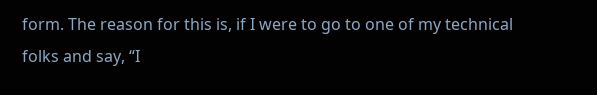form. The reason for this is, if I were to go to one of my technical folks and say, “I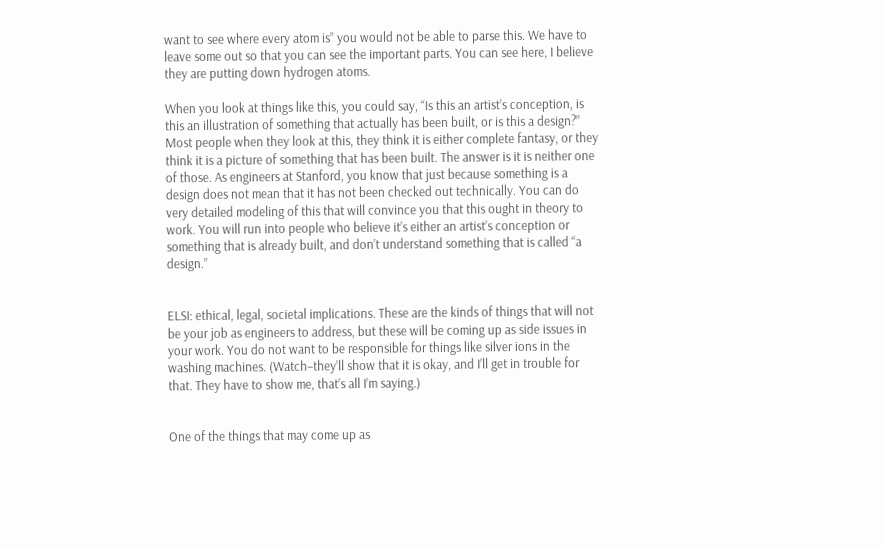want to see where every atom is” you would not be able to parse this. We have to leave some out so that you can see the important parts. You can see here, I believe they are putting down hydrogen atoms.

When you look at things like this, you could say, “Is this an artist’s conception, is this an illustration of something that actually has been built, or is this a design?” Most people when they look at this, they think it is either complete fantasy, or they think it is a picture of something that has been built. The answer is it is neither one of those. As engineers at Stanford, you know that just because something is a design does not mean that it has not been checked out technically. You can do very detailed modeling of this that will convince you that this ought in theory to work. You will run into people who believe it’s either an artist’s conception or something that is already built, and don’t understand something that is called “a design.”


ELSI: ethical, legal, societal implications. These are the kinds of things that will not be your job as engineers to address, but these will be coming up as side issues in your work. You do not want to be responsible for things like silver ions in the washing machines. (Watch–they’ll show that it is okay, and I’ll get in trouble for that. They have to show me, that’s all I’m saying.)


One of the things that may come up as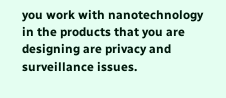you work with nanotechnology in the products that you are designing are privacy and surveillance issues.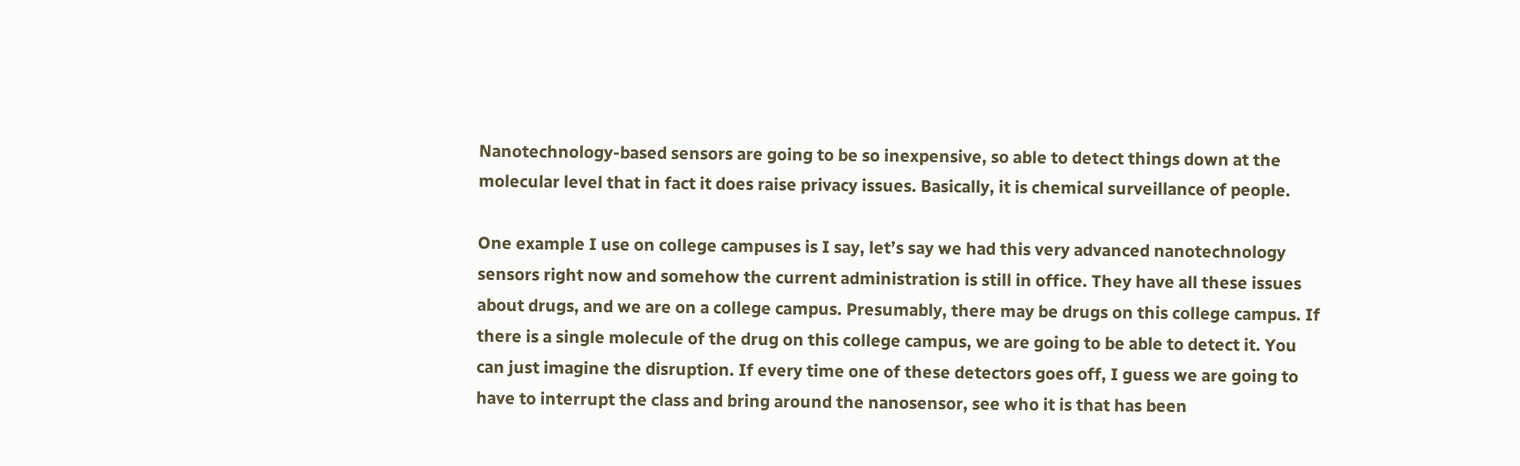Nanotechnology-based sensors are going to be so inexpensive, so able to detect things down at the molecular level that in fact it does raise privacy issues. Basically, it is chemical surveillance of people.

One example I use on college campuses is I say, let’s say we had this very advanced nanotechnology sensors right now and somehow the current administration is still in office. They have all these issues about drugs, and we are on a college campus. Presumably, there may be drugs on this college campus. If there is a single molecule of the drug on this college campus, we are going to be able to detect it. You can just imagine the disruption. If every time one of these detectors goes off, I guess we are going to have to interrupt the class and bring around the nanosensor, see who it is that has been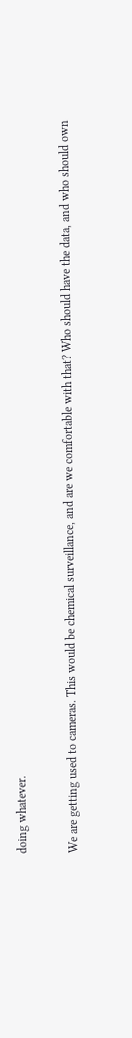doing whatever.

We are getting used to cameras. This would be chemical surveillance, and are we comfortable with that? Who should have the data, and who should own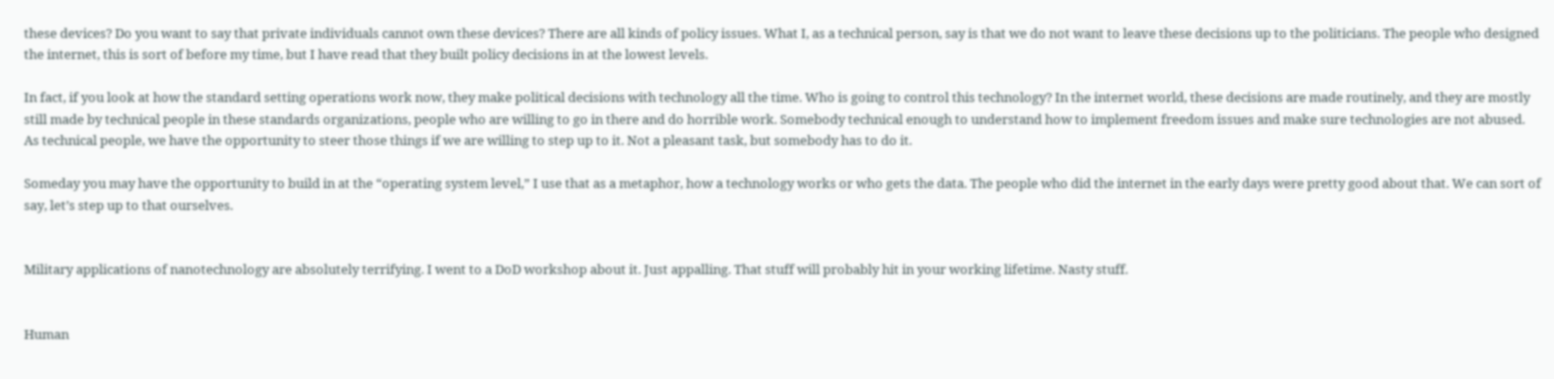these devices? Do you want to say that private individuals cannot own these devices? There are all kinds of policy issues. What I, as a technical person, say is that we do not want to leave these decisions up to the politicians. The people who designed the internet, this is sort of before my time, but I have read that they built policy decisions in at the lowest levels.

In fact, if you look at how the standard setting operations work now, they make political decisions with technology all the time. Who is going to control this technology? In the internet world, these decisions are made routinely, and they are mostly still made by technical people in these standards organizations, people who are willing to go in there and do horrible work. Somebody technical enough to understand how to implement freedom issues and make sure technologies are not abused. As technical people, we have the opportunity to steer those things if we are willing to step up to it. Not a pleasant task, but somebody has to do it.

Someday you may have the opportunity to build in at the “operating system level,” I use that as a metaphor, how a technology works or who gets the data. The people who did the internet in the early days were pretty good about that. We can sort of say, let’s step up to that ourselves.


Military applications of nanotechnology are absolutely terrifying. I went to a DoD workshop about it. Just appalling. That stuff will probably hit in your working lifetime. Nasty stuff.


Human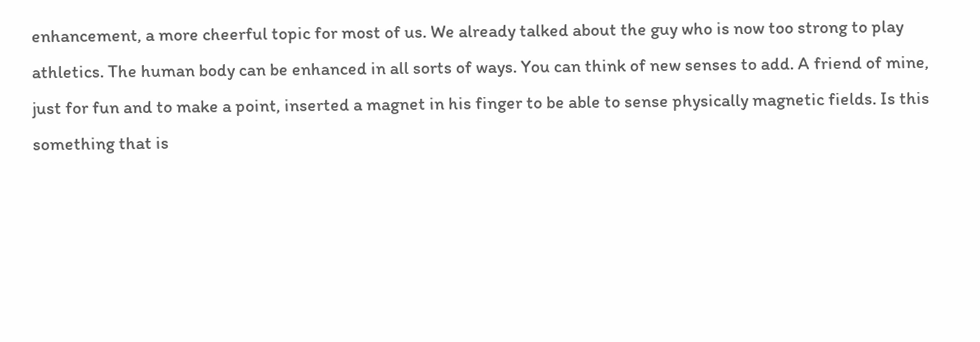enhancement, a more cheerful topic for most of us. We already talked about the guy who is now too strong to play athletics. The human body can be enhanced in all sorts of ways. You can think of new senses to add. A friend of mine, just for fun and to make a point, inserted a magnet in his finger to be able to sense physically magnetic fields. Is this something that is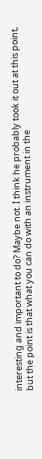interesting and important to do? Maybe not. I think he probably took it out at this point, but the point is that what you can do with an instrument in the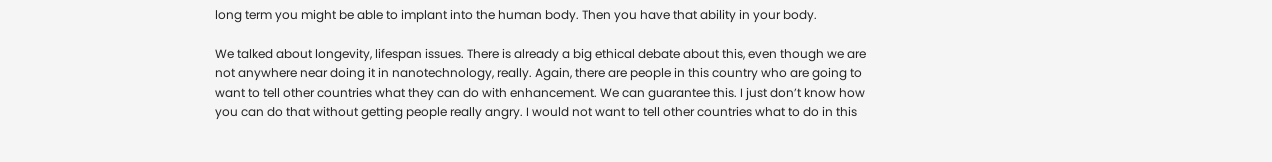long term you might be able to implant into the human body. Then you have that ability in your body.

We talked about longevity, lifespan issues. There is already a big ethical debate about this, even though we are not anywhere near doing it in nanotechnology, really. Again, there are people in this country who are going to want to tell other countries what they can do with enhancement. We can guarantee this. I just don’t know how you can do that without getting people really angry. I would not want to tell other countries what to do in this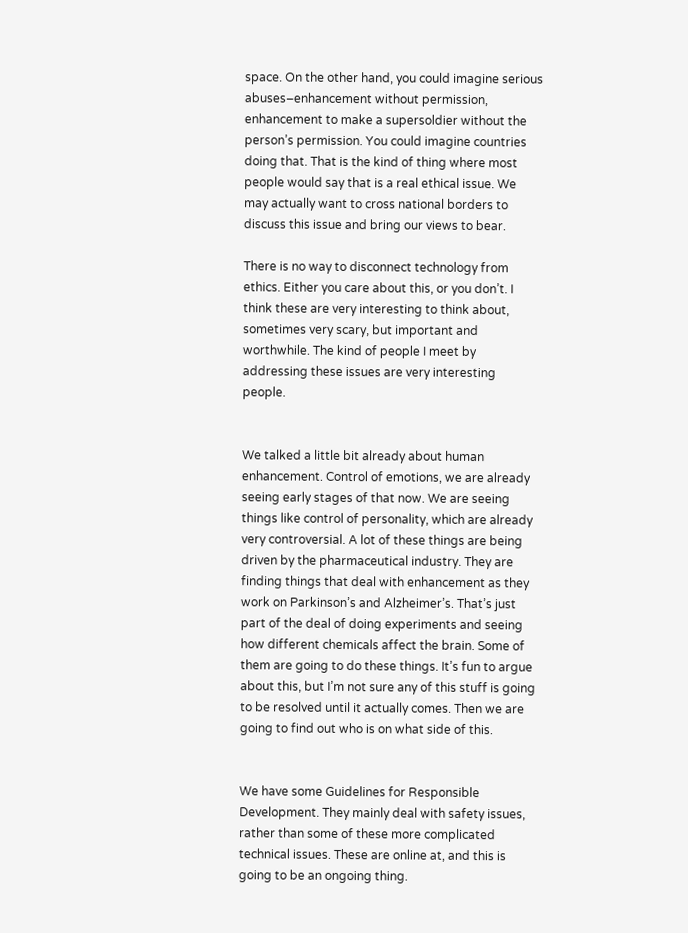space. On the other hand, you could imagine serious abuses–enhancement without permission, enhancement to make a supersoldier without the person’s permission. You could imagine countries doing that. That is the kind of thing where most people would say that is a real ethical issue. We may actually want to cross national borders to discuss this issue and bring our views to bear.

There is no way to disconnect technology from ethics. Either you care about this, or you don’t. I think these are very interesting to think about, sometimes very scary, but important and worthwhile. The kind of people I meet by addressing these issues are very interesting people.


We talked a little bit already about human enhancement. Control of emotions, we are already seeing early stages of that now. We are seeing things like control of personality, which are already very controversial. A lot of these things are being driven by the pharmaceutical industry. They are finding things that deal with enhancement as they work on Parkinson’s and Alzheimer’s. That’s just part of the deal of doing experiments and seeing how different chemicals affect the brain. Some of them are going to do these things. It’s fun to argue about this, but I’m not sure any of this stuff is going to be resolved until it actually comes. Then we are going to find out who is on what side of this.


We have some Guidelines for Responsible Development. They mainly deal with safety issues, rather than some of these more complicated technical issues. These are online at, and this is going to be an ongoing thing.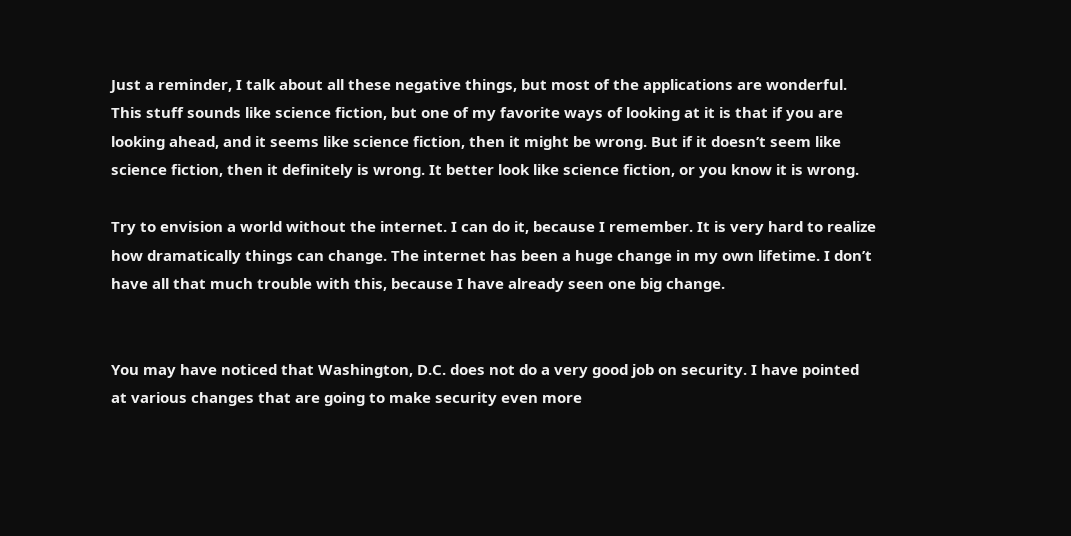Just a reminder, I talk about all these negative things, but most of the applications are wonderful. This stuff sounds like science fiction, but one of my favorite ways of looking at it is that if you are looking ahead, and it seems like science fiction, then it might be wrong. But if it doesn’t seem like science fiction, then it definitely is wrong. It better look like science fiction, or you know it is wrong.

Try to envision a world without the internet. I can do it, because I remember. It is very hard to realize how dramatically things can change. The internet has been a huge change in my own lifetime. I don’t have all that much trouble with this, because I have already seen one big change.


You may have noticed that Washington, D.C. does not do a very good job on security. I have pointed at various changes that are going to make security even more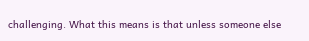challenging. What this means is that unless someone else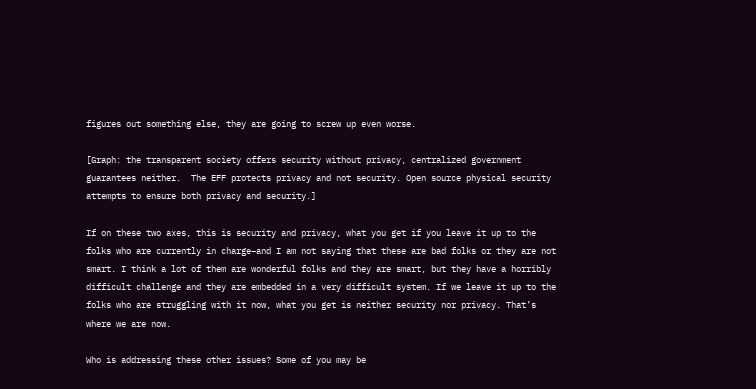figures out something else, they are going to screw up even worse.

[Graph: the transparent society offers security without privacy, centralized government guarantees neither.  The EFF protects privacy and not security. Open source physical security attempts to ensure both privacy and security.]

If on these two axes, this is security and privacy, what you get if you leave it up to the folks who are currently in charge–and I am not saying that these are bad folks or they are not smart. I think a lot of them are wonderful folks and they are smart, but they have a horribly difficult challenge and they are embedded in a very difficult system. If we leave it up to the folks who are struggling with it now, what you get is neither security nor privacy. That’s where we are now.

Who is addressing these other issues? Some of you may be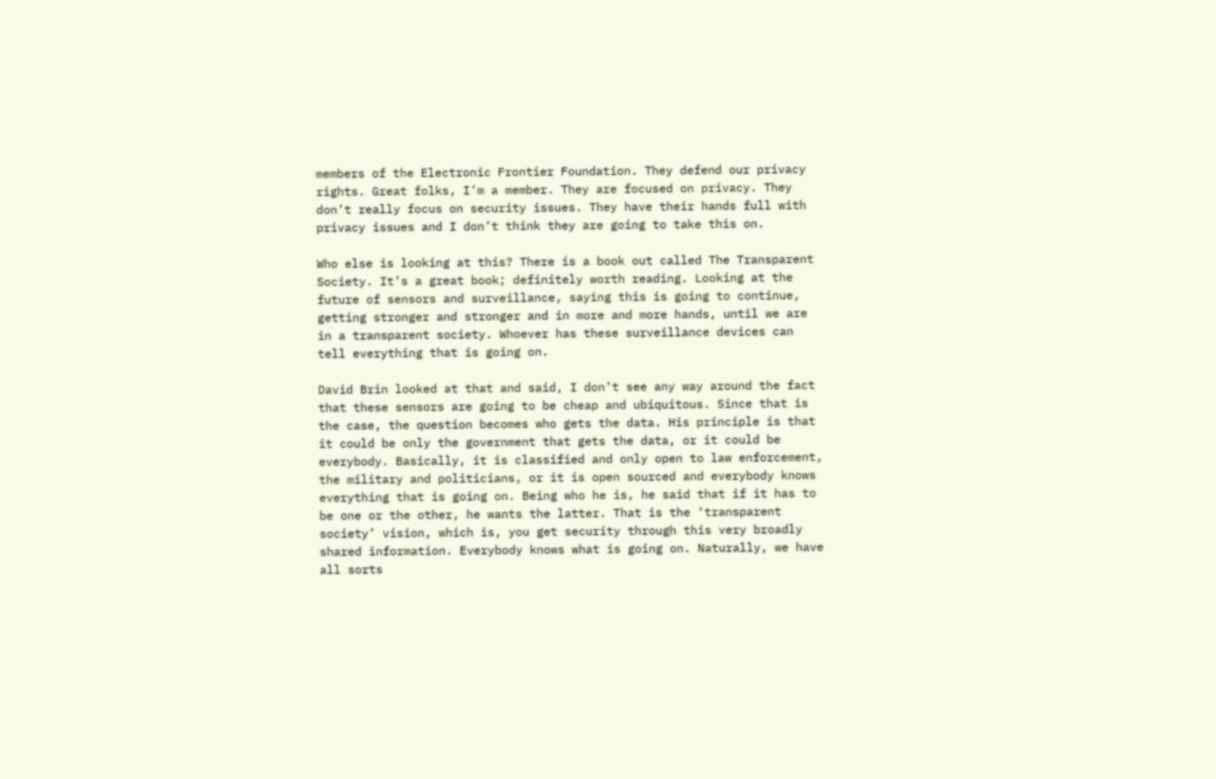members of the Electronic Frontier Foundation. They defend our privacy rights. Great folks, I’m a member. They are focused on privacy. They don’t really focus on security issues. They have their hands full with privacy issues and I don’t think they are going to take this on.

Who else is looking at this? There is a book out called The Transparent Society. It’s a great book; definitely worth reading. Looking at the future of sensors and surveillance, saying this is going to continue, getting stronger and stronger and in more and more hands, until we are in a transparent society. Whoever has these surveillance devices can tell everything that is going on.

David Brin looked at that and said, I don’t see any way around the fact that these sensors are going to be cheap and ubiquitous. Since that is the case, the question becomes who gets the data. His principle is that it could be only the government that gets the data, or it could be everybody. Basically, it is classified and only open to law enforcement, the military and politicians, or it is open sourced and everybody knows everything that is going on. Being who he is, he said that if it has to be one or the other, he wants the latter. That is the ‘transparent society’ vision, which is, you get security through this very broadly shared information. Everybody knows what is going on. Naturally, we have all sorts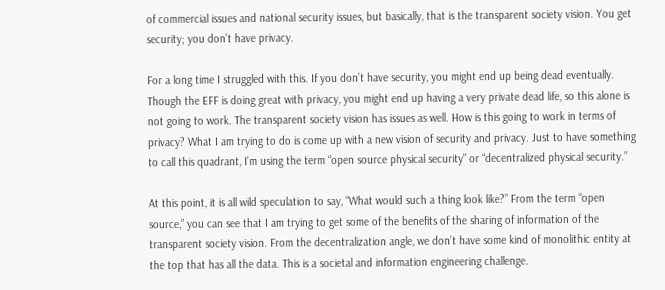of commercial issues and national security issues, but basically, that is the transparent society vision. You get security; you don’t have privacy.

For a long time I struggled with this. If you don’t have security, you might end up being dead eventually. Though the EFF is doing great with privacy, you might end up having a very private dead life, so this alone is not going to work. The transparent society vision has issues as well. How is this going to work in terms of privacy? What I am trying to do is come up with a new vision of security and privacy. Just to have something to call this quadrant, I’m using the term “open source physical security” or “decentralized physical security.”

At this point, it is all wild speculation to say, “What would such a thing look like?” From the term “open source,” you can see that I am trying to get some of the benefits of the sharing of information of the transparent society vision. From the decentralization angle, we don’t have some kind of monolithic entity at the top that has all the data. This is a societal and information engineering challenge.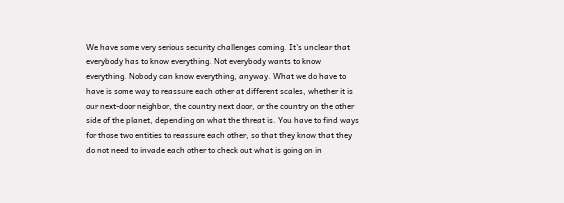We have some very serious security challenges coming. It’s unclear that everybody has to know everything. Not everybody wants to know everything. Nobody can know everything, anyway. What we do have to have is some way to reassure each other at different scales, whether it is our next-door neighbor, the country next door, or the country on the other side of the planet, depending on what the threat is. You have to find ways for those two entities to reassure each other, so that they know that they do not need to invade each other to check out what is going on in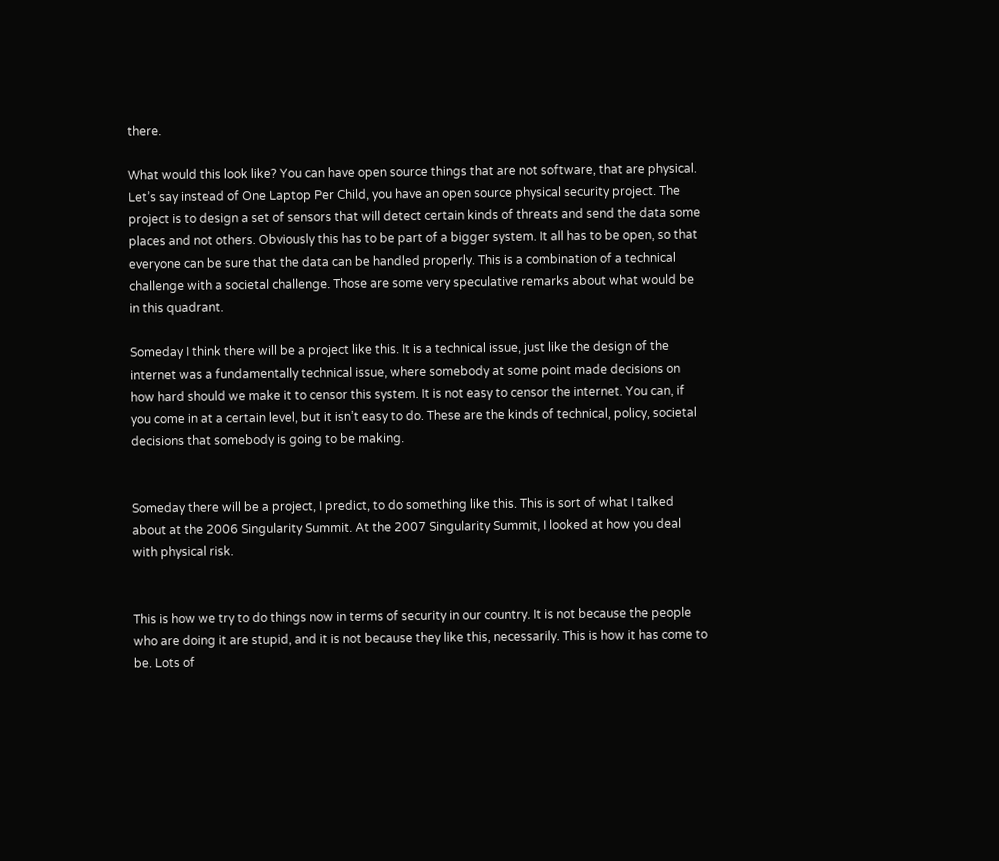there.

What would this look like? You can have open source things that are not software, that are physical. Let’s say instead of One Laptop Per Child, you have an open source physical security project. The project is to design a set of sensors that will detect certain kinds of threats and send the data some places and not others. Obviously this has to be part of a bigger system. It all has to be open, so that everyone can be sure that the data can be handled properly. This is a combination of a technical challenge with a societal challenge. Those are some very speculative remarks about what would be in this quadrant.

Someday I think there will be a project like this. It is a technical issue, just like the design of the internet was a fundamentally technical issue, where somebody at some point made decisions on how hard should we make it to censor this system. It is not easy to censor the internet. You can, if you come in at a certain level, but it isn’t easy to do. These are the kinds of technical, policy, societal decisions that somebody is going to be making.


Someday there will be a project, I predict, to do something like this. This is sort of what I talked about at the 2006 Singularity Summit. At the 2007 Singularity Summit, I looked at how you deal with physical risk.


This is how we try to do things now in terms of security in our country. It is not because the people who are doing it are stupid, and it is not because they like this, necessarily. This is how it has come to be. Lots of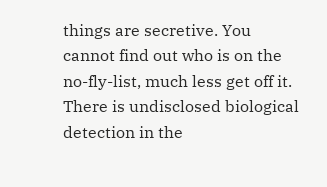things are secretive. You cannot find out who is on the no-fly-list, much less get off it. There is undisclosed biological detection in the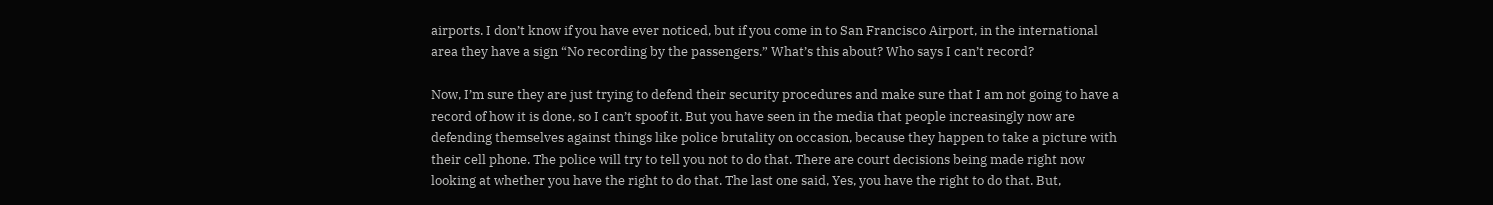airports. I don’t know if you have ever noticed, but if you come in to San Francisco Airport, in the international area they have a sign “No recording by the passengers.” What’s this about? Who says I can’t record?

Now, I’m sure they are just trying to defend their security procedures and make sure that I am not going to have a record of how it is done, so I can’t spoof it. But you have seen in the media that people increasingly now are defending themselves against things like police brutality on occasion, because they happen to take a picture with their cell phone. The police will try to tell you not to do that. There are court decisions being made right now looking at whether you have the right to do that. The last one said, Yes, you have the right to do that. But,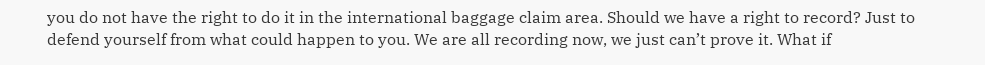you do not have the right to do it in the international baggage claim area. Should we have a right to record? Just to defend yourself from what could happen to you. We are all recording now, we just can’t prove it. What if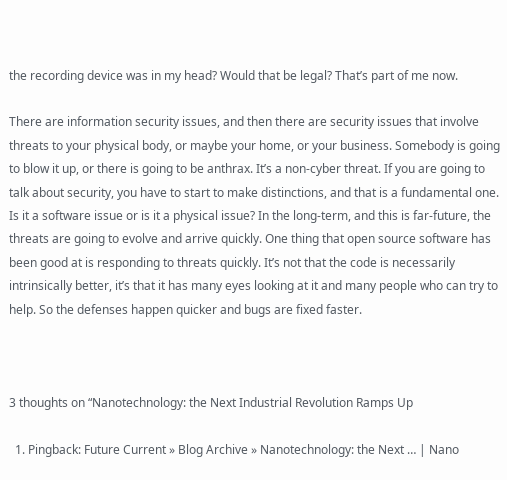the recording device was in my head? Would that be legal? That’s part of me now.

There are information security issues, and then there are security issues that involve threats to your physical body, or maybe your home, or your business. Somebody is going to blow it up, or there is going to be anthrax. It’s a non-cyber threat. If you are going to talk about security, you have to start to make distinctions, and that is a fundamental one. Is it a software issue or is it a physical issue? In the long-term, and this is far-future, the threats are going to evolve and arrive quickly. One thing that open source software has been good at is responding to threats quickly. It’s not that the code is necessarily intrinsically better, it’s that it has many eyes looking at it and many people who can try to help. So the defenses happen quicker and bugs are fixed faster.



3 thoughts on “Nanotechnology: the Next Industrial Revolution Ramps Up

  1. Pingback: Future Current » Blog Archive » Nanotechnology: the Next … | Nano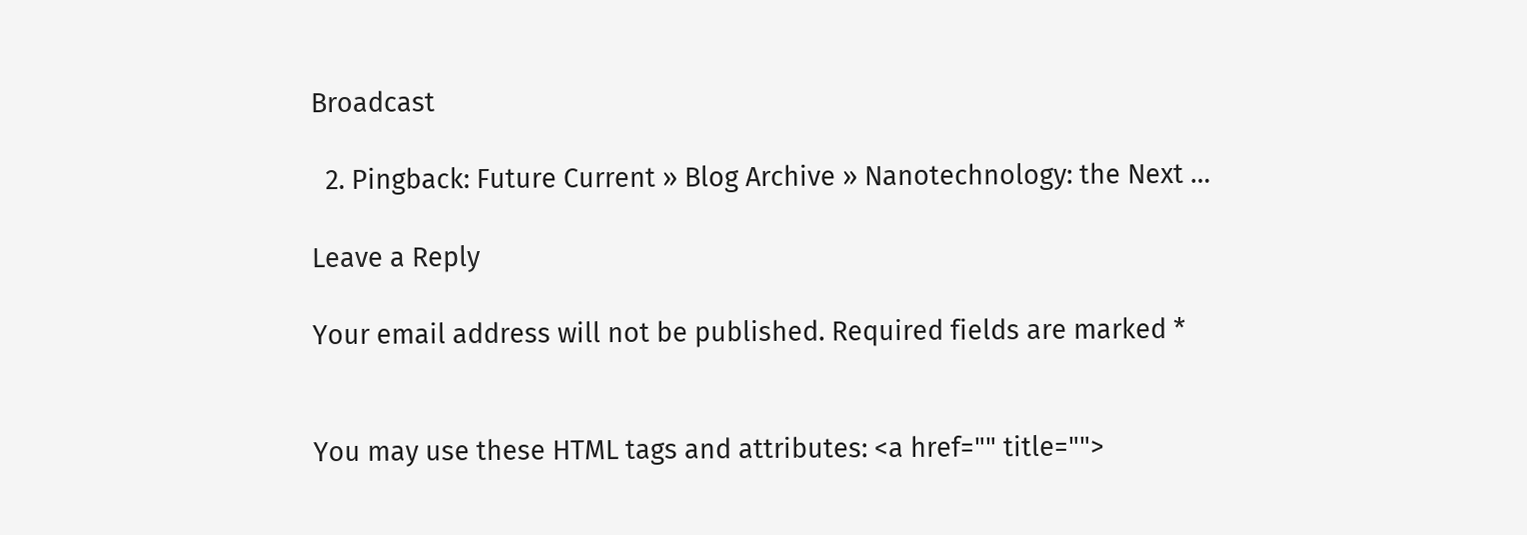Broadcast

  2. Pingback: Future Current » Blog Archive » Nanotechnology: the Next …

Leave a Reply

Your email address will not be published. Required fields are marked *


You may use these HTML tags and attributes: <a href="" title="">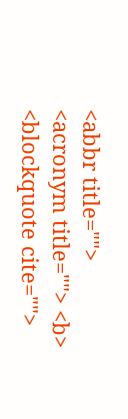<abbr title=""> <acronym title=""> <b> <blockquote cite="">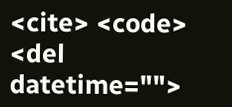<cite> <code> <del datetime="">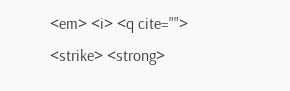<em> <i> <q cite=""> <strike> <strong>